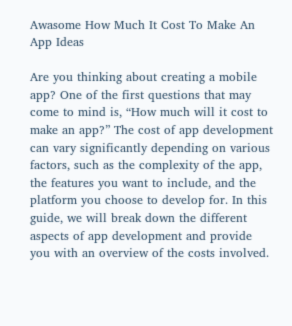Awasome How Much It Cost To Make An App Ideas

Are you thinking about creating a mobile app? One of the first questions that may come to mind is, “How much will it cost to make an app?” The cost of app development can vary significantly depending on various factors, such as the complexity of the app, the features you want to include, and the platform you choose to develop for. In this guide, we will break down the different aspects of app development and provide you with an overview of the costs involved.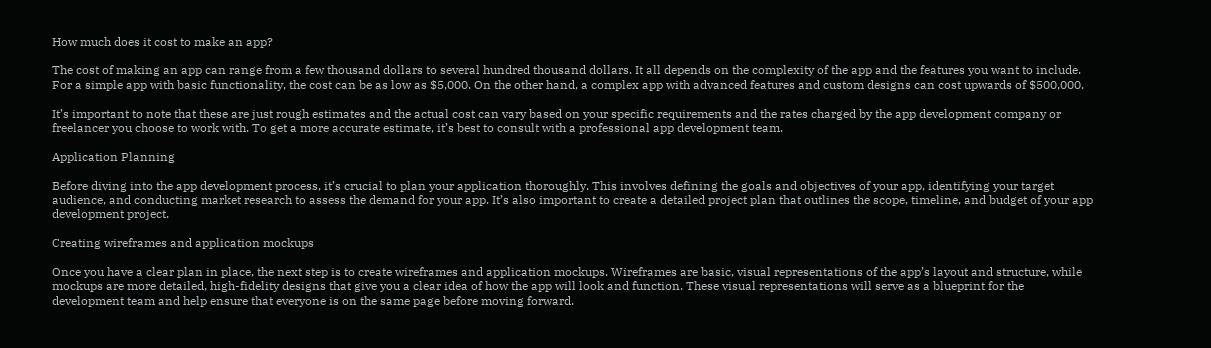How much does it cost to make an app?

The cost of making an app can range from a few thousand dollars to several hundred thousand dollars. It all depends on the complexity of the app and the features you want to include. For a simple app with basic functionality, the cost can be as low as $5,000. On the other hand, a complex app with advanced features and custom designs can cost upwards of $500,000.

It’s important to note that these are just rough estimates and the actual cost can vary based on your specific requirements and the rates charged by the app development company or freelancer you choose to work with. To get a more accurate estimate, it’s best to consult with a professional app development team.

Application Planning

Before diving into the app development process, it’s crucial to plan your application thoroughly. This involves defining the goals and objectives of your app, identifying your target audience, and conducting market research to assess the demand for your app. It’s also important to create a detailed project plan that outlines the scope, timeline, and budget of your app development project.

Creating wireframes and application mockups

Once you have a clear plan in place, the next step is to create wireframes and application mockups. Wireframes are basic, visual representations of the app’s layout and structure, while mockups are more detailed, high-fidelity designs that give you a clear idea of how the app will look and function. These visual representations will serve as a blueprint for the development team and help ensure that everyone is on the same page before moving forward.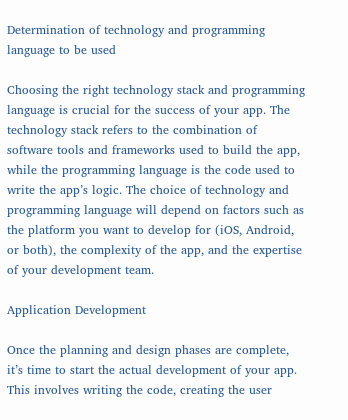Determination of technology and programming language to be used

Choosing the right technology stack and programming language is crucial for the success of your app. The technology stack refers to the combination of software tools and frameworks used to build the app, while the programming language is the code used to write the app’s logic. The choice of technology and programming language will depend on factors such as the platform you want to develop for (iOS, Android, or both), the complexity of the app, and the expertise of your development team.

Application Development

Once the planning and design phases are complete, it’s time to start the actual development of your app. This involves writing the code, creating the user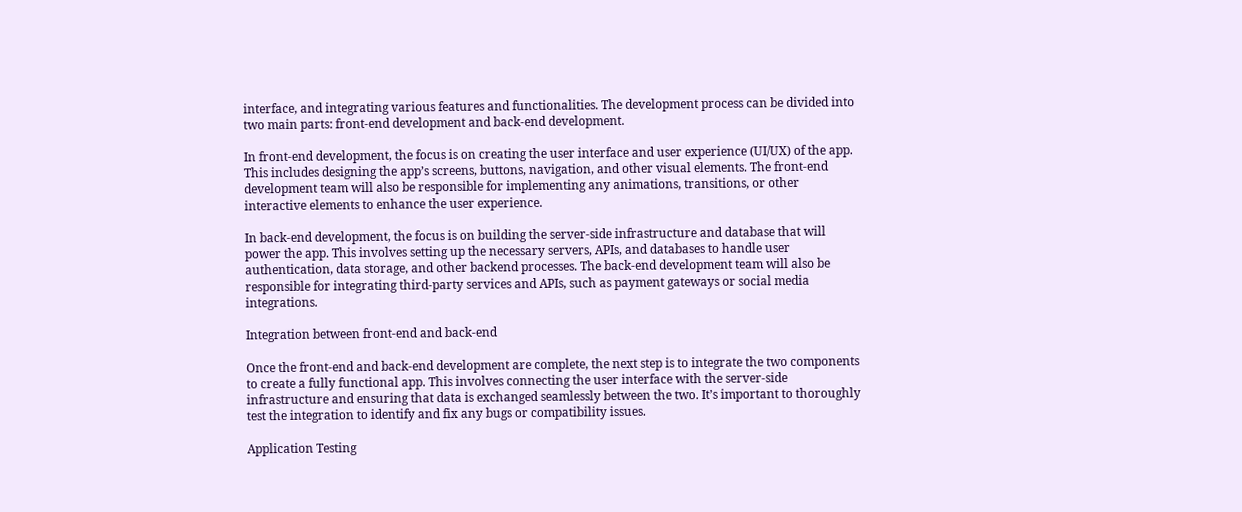interface, and integrating various features and functionalities. The development process can be divided into two main parts: front-end development and back-end development.

In front-end development, the focus is on creating the user interface and user experience (UI/UX) of the app. This includes designing the app’s screens, buttons, navigation, and other visual elements. The front-end development team will also be responsible for implementing any animations, transitions, or other interactive elements to enhance the user experience.

In back-end development, the focus is on building the server-side infrastructure and database that will power the app. This involves setting up the necessary servers, APIs, and databases to handle user authentication, data storage, and other backend processes. The back-end development team will also be responsible for integrating third-party services and APIs, such as payment gateways or social media integrations.

Integration between front-end and back-end

Once the front-end and back-end development are complete, the next step is to integrate the two components to create a fully functional app. This involves connecting the user interface with the server-side infrastructure and ensuring that data is exchanged seamlessly between the two. It’s important to thoroughly test the integration to identify and fix any bugs or compatibility issues.

Application Testing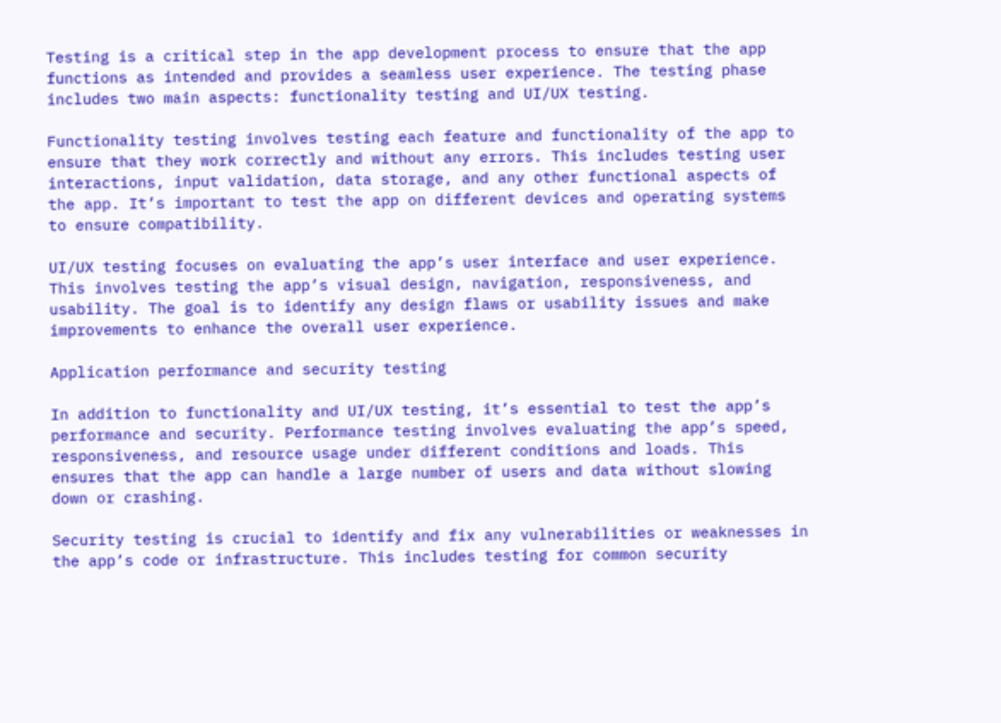Testing is a critical step in the app development process to ensure that the app functions as intended and provides a seamless user experience. The testing phase includes two main aspects: functionality testing and UI/UX testing.

Functionality testing involves testing each feature and functionality of the app to ensure that they work correctly and without any errors. This includes testing user interactions, input validation, data storage, and any other functional aspects of the app. It’s important to test the app on different devices and operating systems to ensure compatibility.

UI/UX testing focuses on evaluating the app’s user interface and user experience. This involves testing the app’s visual design, navigation, responsiveness, and usability. The goal is to identify any design flaws or usability issues and make improvements to enhance the overall user experience.

Application performance and security testing

In addition to functionality and UI/UX testing, it’s essential to test the app’s performance and security. Performance testing involves evaluating the app’s speed, responsiveness, and resource usage under different conditions and loads. This ensures that the app can handle a large number of users and data without slowing down or crashing.

Security testing is crucial to identify and fix any vulnerabilities or weaknesses in the app’s code or infrastructure. This includes testing for common security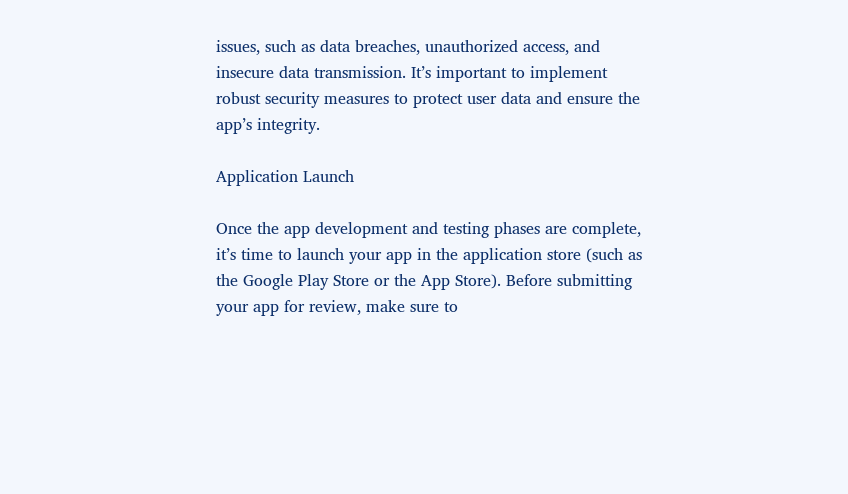issues, such as data breaches, unauthorized access, and insecure data transmission. It’s important to implement robust security measures to protect user data and ensure the app’s integrity.

Application Launch

Once the app development and testing phases are complete, it’s time to launch your app in the application store (such as the Google Play Store or the App Store). Before submitting your app for review, make sure to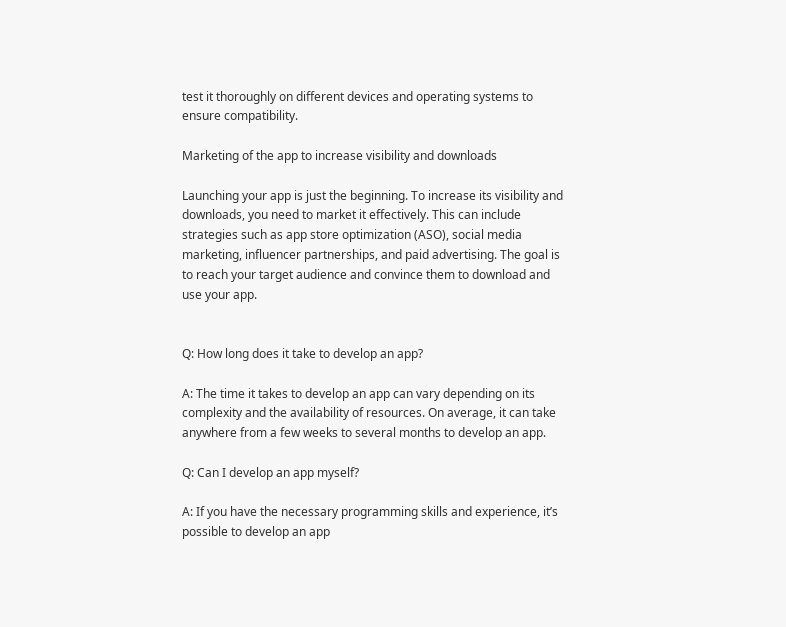test it thoroughly on different devices and operating systems to ensure compatibility.

Marketing of the app to increase visibility and downloads

Launching your app is just the beginning. To increase its visibility and downloads, you need to market it effectively. This can include strategies such as app store optimization (ASO), social media marketing, influencer partnerships, and paid advertising. The goal is to reach your target audience and convince them to download and use your app.


Q: How long does it take to develop an app?

A: The time it takes to develop an app can vary depending on its complexity and the availability of resources. On average, it can take anywhere from a few weeks to several months to develop an app.

Q: Can I develop an app myself?

A: If you have the necessary programming skills and experience, it’s possible to develop an app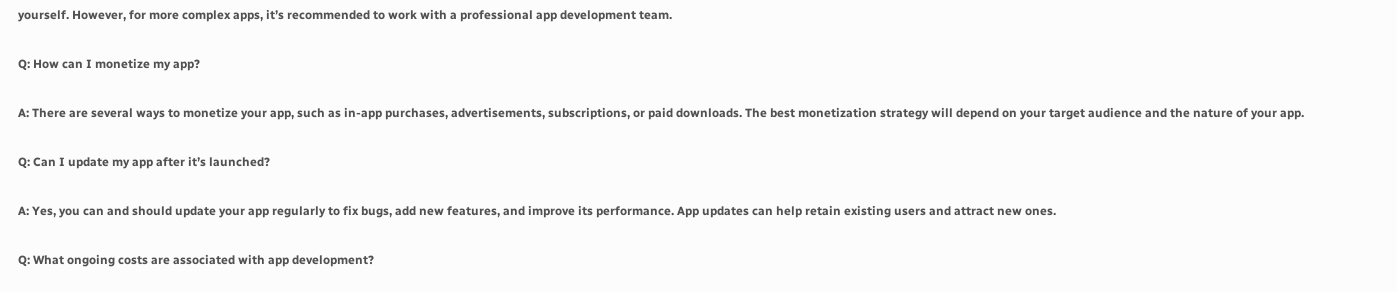yourself. However, for more complex apps, it’s recommended to work with a professional app development team.

Q: How can I monetize my app?

A: There are several ways to monetize your app, such as in-app purchases, advertisements, subscriptions, or paid downloads. The best monetization strategy will depend on your target audience and the nature of your app.

Q: Can I update my app after it’s launched?

A: Yes, you can and should update your app regularly to fix bugs, add new features, and improve its performance. App updates can help retain existing users and attract new ones.

Q: What ongoing costs are associated with app development?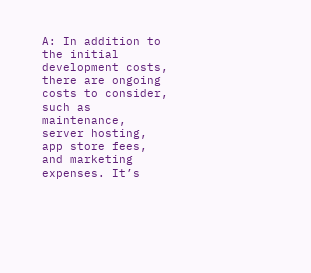A: In addition to the initial development costs, there are ongoing costs to consider, such as maintenance, server hosting, app store fees, and marketing expenses. It’s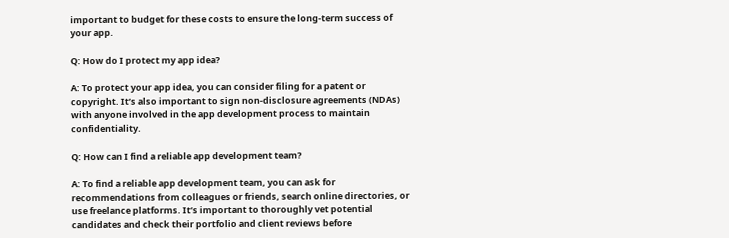important to budget for these costs to ensure the long-term success of your app.

Q: How do I protect my app idea?

A: To protect your app idea, you can consider filing for a patent or copyright. It’s also important to sign non-disclosure agreements (NDAs) with anyone involved in the app development process to maintain confidentiality.

Q: How can I find a reliable app development team?

A: To find a reliable app development team, you can ask for recommendations from colleagues or friends, search online directories, or use freelance platforms. It’s important to thoroughly vet potential candidates and check their portfolio and client reviews before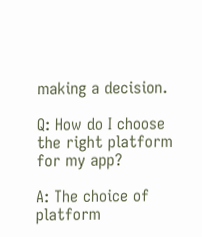making a decision.

Q: How do I choose the right platform for my app?

A: The choice of platform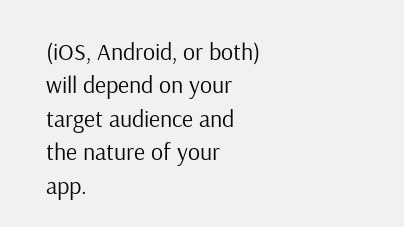(iOS, Android, or both) will depend on your target audience and the nature of your app.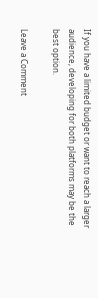If you have a limited budget or want to reach a larger audience, developing for both platforms may be the best option.

Leave a Comment